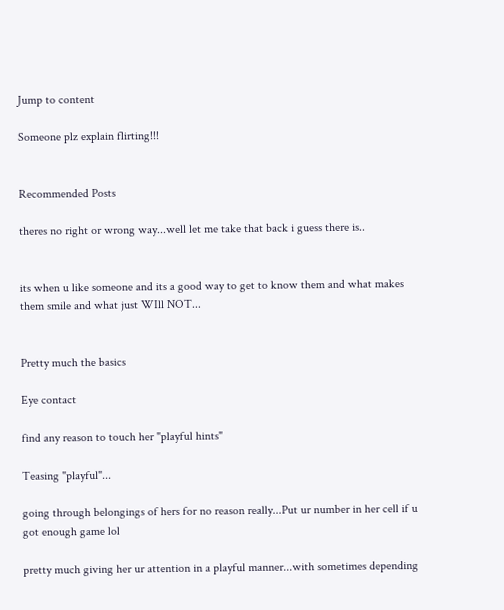Jump to content

Someone plz explain flirting!!!


Recommended Posts

theres no right or wrong way...well let me take that back i guess there is..


its when u like someone and its a good way to get to know them and what makes them smile and what just WIll NOT...


Pretty much the basics

Eye contact

find any reason to touch her "playful hints"

Teasing "playful"...

going through belongings of hers for no reason really...Put ur number in her cell if u got enough game lol

pretty much giving her ur attention in a playful manner...with sometimes depending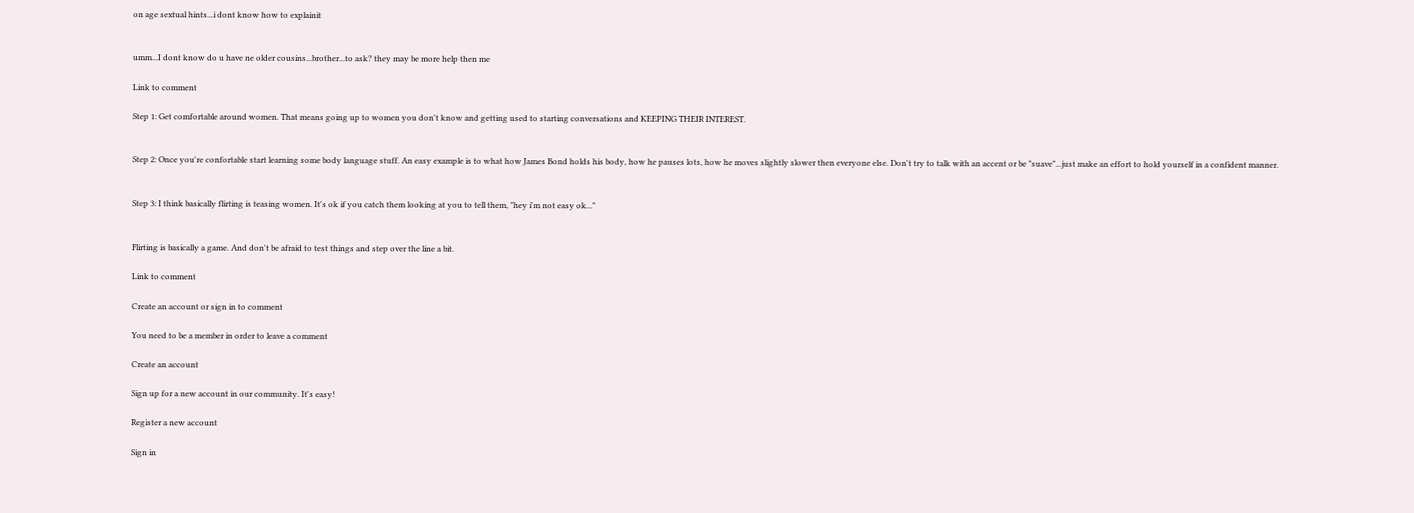on age sextual hints...i dont know how to explainit


umm...I dont know do u have ne older cousins...brother...to ask? they may be more help then me

Link to comment

Step 1: Get comfortable around women. That means going up to women you don't know and getting used to starting conversations and KEEPING THEIR INTEREST.


Step 2: Once you're confortable start learning some body language stuff. An easy example is to what how James Bond holds his body, how he pauses lots, how he moves slightly slower then everyone else. Don't try to talk with an accent or be "suave"...just make an effort to hold yourself in a confident manner.


Step 3: I think basically flirting is teasing women. It's ok if you catch them looking at you to tell them, "hey i'm not easy ok..."


Flirting is basically a game. And don't be afraid to test things and step over the line a bit.

Link to comment

Create an account or sign in to comment

You need to be a member in order to leave a comment

Create an account

Sign up for a new account in our community. It's easy!

Register a new account

Sign in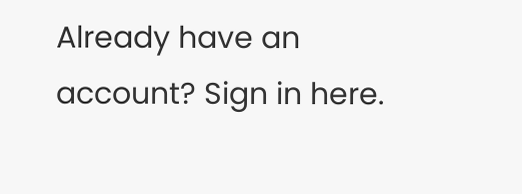Already have an account? Sign in here.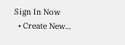Sign In Now
  • Create New...